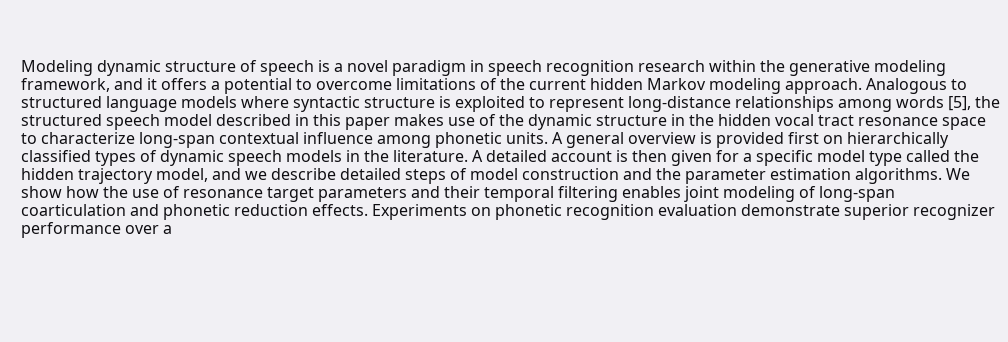Modeling dynamic structure of speech is a novel paradigm in speech recognition research within the generative modeling framework, and it offers a potential to overcome limitations of the current hidden Markov modeling approach. Analogous to structured language models where syntactic structure is exploited to represent long-distance relationships among words [5], the structured speech model described in this paper makes use of the dynamic structure in the hidden vocal tract resonance space to characterize long-span contextual influence among phonetic units. A general overview is provided first on hierarchically classified types of dynamic speech models in the literature. A detailed account is then given for a specific model type called the hidden trajectory model, and we describe detailed steps of model construction and the parameter estimation algorithms. We show how the use of resonance target parameters and their temporal filtering enables joint modeling of long-span coarticulation and phonetic reduction effects. Experiments on phonetic recognition evaluation demonstrate superior recognizer performance over a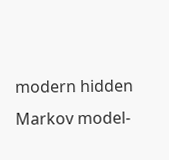modern hidden Markov model-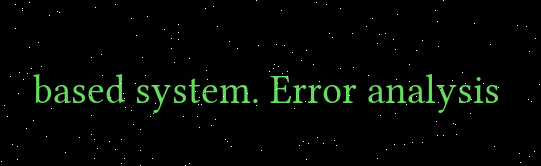based system. Error analysis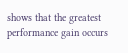shows that the greatest performance gain occurs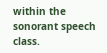within the sonorant speech class.